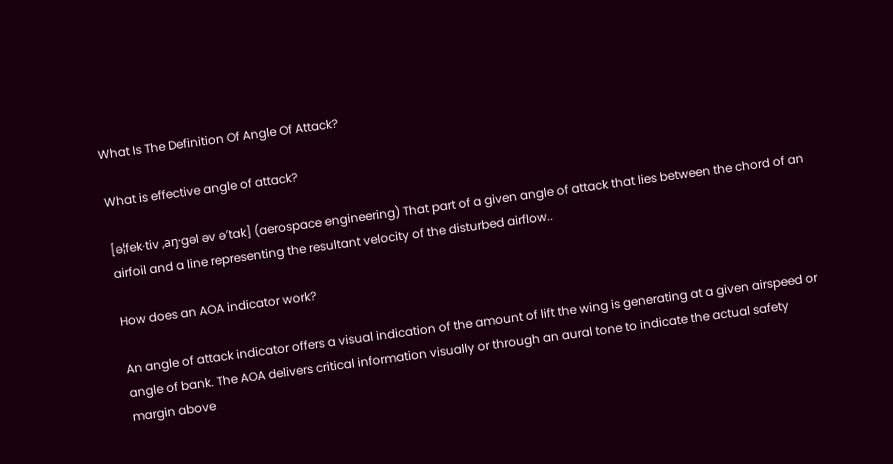What Is The Definition Of Angle Of Attack?

What is effective angle of attack?

[ə¦fek·tiv ‚aŋ·gəl əv ə′tak] (aerospace engineering) That part of a given angle of attack that lies between the chord of an airfoil and a line representing the resultant velocity of the disturbed airflow..

How does an AOA indicator work?

An angle of attack indicator offers a visual indication of the amount of lift the wing is generating at a given airspeed or angle of bank. The AOA delivers critical information visually or through an aural tone to indicate the actual safety margin above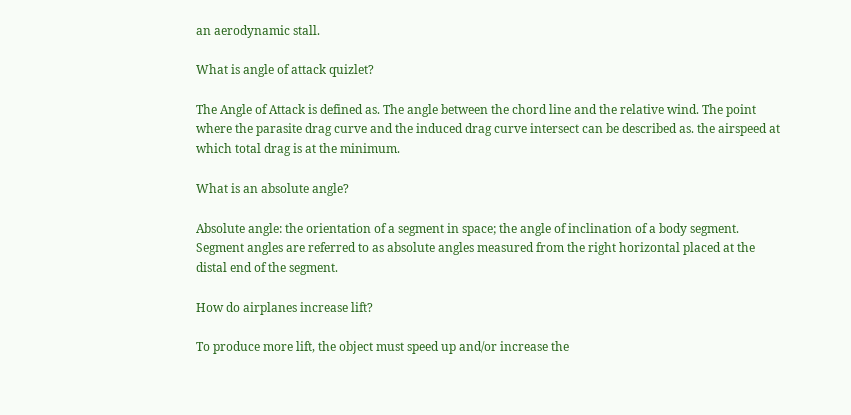an aerodynamic stall.

What is angle of attack quizlet?

The Angle of Attack is defined as. The angle between the chord line and the relative wind. The point where the parasite drag curve and the induced drag curve intersect can be described as. the airspeed at which total drag is at the minimum.

What is an absolute angle?

Absolute angle: the orientation of a segment in space; the angle of inclination of a body segment. Segment angles are referred to as absolute angles measured from the right horizontal placed at the distal end of the segment.

How do airplanes increase lift?

To produce more lift, the object must speed up and/or increase the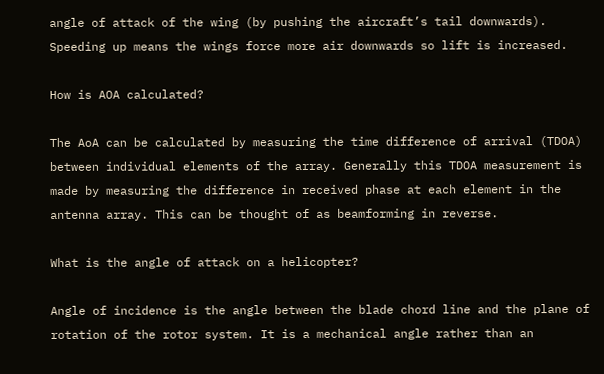angle of attack of the wing (by pushing the aircraft’s tail downwards). Speeding up means the wings force more air downwards so lift is increased.

How is AOA calculated?

The AoA can be calculated by measuring the time difference of arrival (TDOA) between individual elements of the array. Generally this TDOA measurement is made by measuring the difference in received phase at each element in the antenna array. This can be thought of as beamforming in reverse.

What is the angle of attack on a helicopter?

Angle of incidence is the angle between the blade chord line and the plane of rotation of the rotor system. It is a mechanical angle rather than an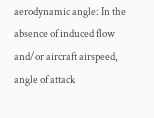aerodynamic angle: In the absence of induced flow and/or aircraft airspeed, angle of attack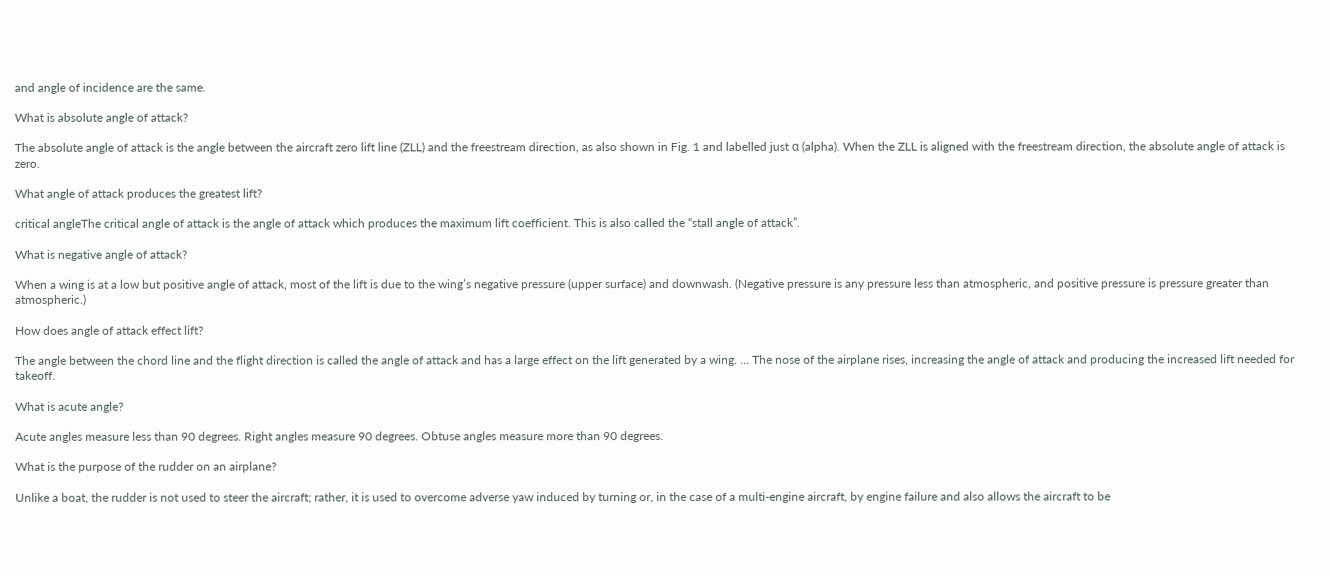and angle of incidence are the same.

What is absolute angle of attack?

The absolute angle of attack is the angle between the aircraft zero lift line (ZLL) and the freestream direction, as also shown in Fig. 1 and labelled just α (alpha). When the ZLL is aligned with the freestream direction, the absolute angle of attack is zero.

What angle of attack produces the greatest lift?

critical angleThe critical angle of attack is the angle of attack which produces the maximum lift coefficient. This is also called the “stall angle of attack”.

What is negative angle of attack?

When a wing is at a low but positive angle of attack, most of the lift is due to the wing’s negative pressure (upper surface) and downwash. (Negative pressure is any pressure less than atmospheric, and positive pressure is pressure greater than atmospheric.)

How does angle of attack effect lift?

The angle between the chord line and the flight direction is called the angle of attack and has a large effect on the lift generated by a wing. … The nose of the airplane rises, increasing the angle of attack and producing the increased lift needed for takeoff.

What is acute angle?

Acute angles measure less than 90 degrees. Right angles measure 90 degrees. Obtuse angles measure more than 90 degrees.

What is the purpose of the rudder on an airplane?

Unlike a boat, the rudder is not used to steer the aircraft; rather, it is used to overcome adverse yaw induced by turning or, in the case of a multi-engine aircraft, by engine failure and also allows the aircraft to be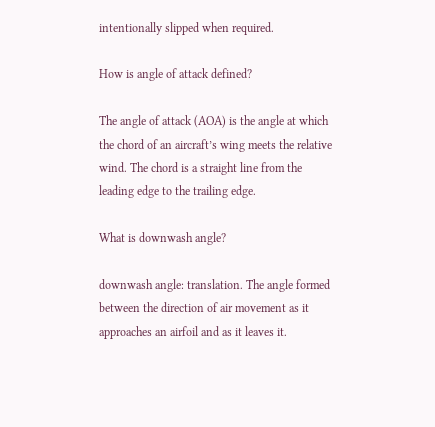intentionally slipped when required.

How is angle of attack defined?

The angle of attack (AOA) is the angle at which the chord of an aircraft’s wing meets the relative wind. The chord is a straight line from the leading edge to the trailing edge.

What is downwash angle?

downwash angle: translation. The angle formed between the direction of air movement as it approaches an airfoil and as it leaves it.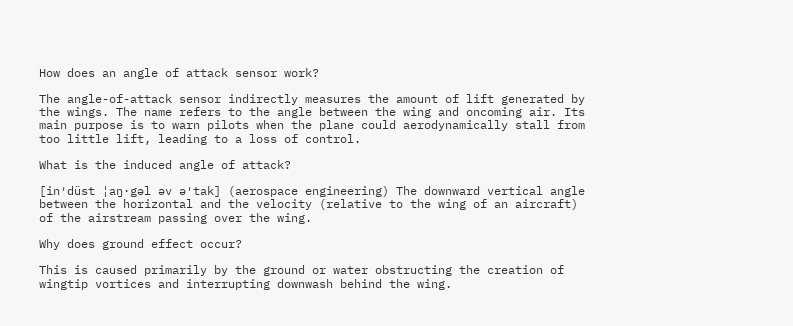How does an angle of attack sensor work?

The angle-of-attack sensor indirectly measures the amount of lift generated by the wings. The name refers to the angle between the wing and oncoming air. Its main purpose is to warn pilots when the plane could aerodynamically stall from too little lift, leading to a loss of control.

What is the induced angle of attack?

[in′düst ¦aŋ·gəl əv ə′tak] (aerospace engineering) The downward vertical angle between the horizontal and the velocity (relative to the wing of an aircraft) of the airstream passing over the wing.

Why does ground effect occur?

This is caused primarily by the ground or water obstructing the creation of wingtip vortices and interrupting downwash behind the wing.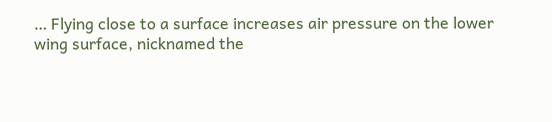… Flying close to a surface increases air pressure on the lower wing surface, nicknamed the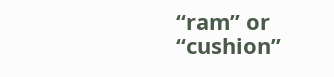“ram” or “cushion”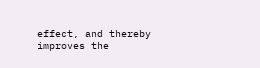effect, and thereby improves the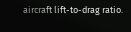aircraft lift-to-drag ratio.